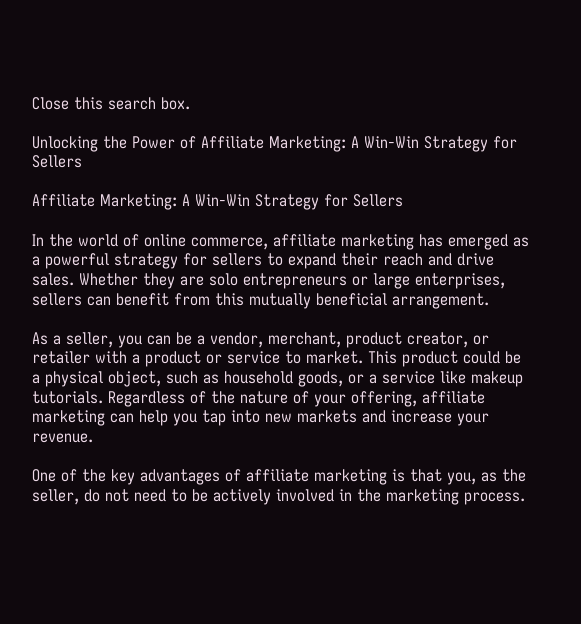Close this search box.

Unlocking the Power of Affiliate Marketing: A Win-Win Strategy for Sellers

Affiliate Marketing: A Win-Win Strategy for Sellers

In the world of online commerce, affiliate marketing has emerged as a powerful strategy for sellers to expand their reach and drive sales. Whether they are solo entrepreneurs or large enterprises, sellers can benefit from this mutually beneficial arrangement.

As a seller, you can be a vendor, merchant, product creator, or retailer with a product or service to market. This product could be a physical object, such as household goods, or a service like makeup tutorials. Regardless of the nature of your offering, affiliate marketing can help you tap into new markets and increase your revenue.

One of the key advantages of affiliate marketing is that you, as the seller, do not need to be actively involved in the marketing process.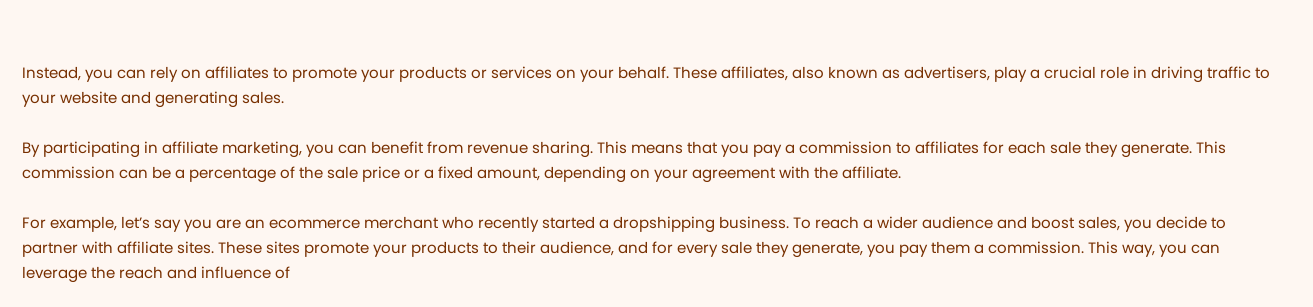Instead, you can rely on affiliates to promote your products or services on your behalf. These affiliates, also known as advertisers, play a crucial role in driving traffic to your website and generating sales.

By participating in affiliate marketing, you can benefit from revenue sharing. This means that you pay a commission to affiliates for each sale they generate. This commission can be a percentage of the sale price or a fixed amount, depending on your agreement with the affiliate.

For example, let’s say you are an ecommerce merchant who recently started a dropshipping business. To reach a wider audience and boost sales, you decide to partner with affiliate sites. These sites promote your products to their audience, and for every sale they generate, you pay them a commission. This way, you can leverage the reach and influence of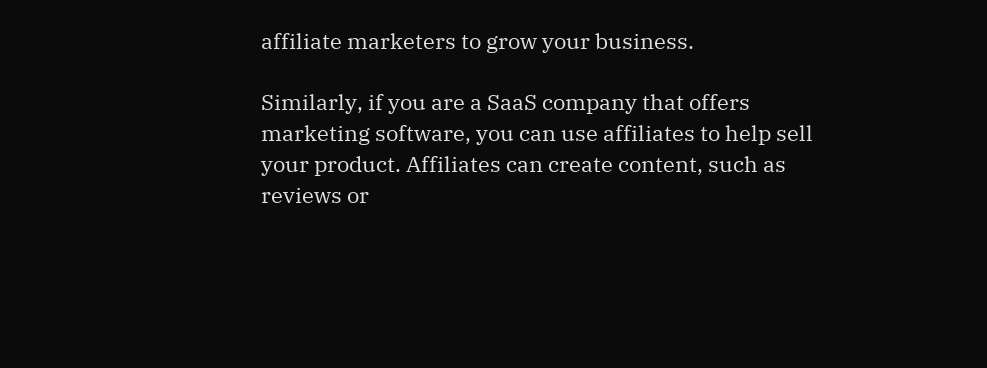affiliate marketers to grow your business.

Similarly, if you are a SaaS company that offers marketing software, you can use affiliates to help sell your product. Affiliates can create content, such as reviews or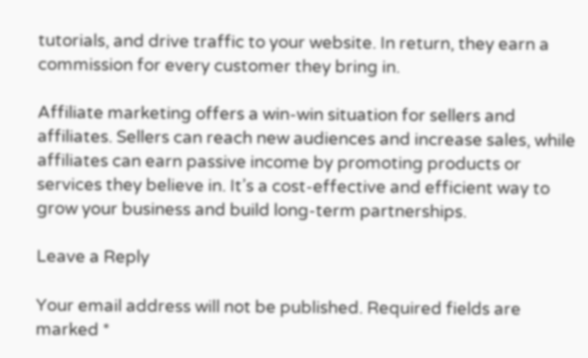tutorials, and drive traffic to your website. In return, they earn a commission for every customer they bring in.

Affiliate marketing offers a win-win situation for sellers and affiliates. Sellers can reach new audiences and increase sales, while affiliates can earn passive income by promoting products or services they believe in. It’s a cost-effective and efficient way to grow your business and build long-term partnerships.

Leave a Reply

Your email address will not be published. Required fields are marked *